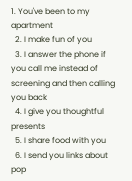1. You've been to my apartment
  2. I make fun of you
  3. I answer the phone if you call me instead of screening and then calling you back
  4. I give you thoughtful presents
  5. I share food with you
  6. I send you links about pop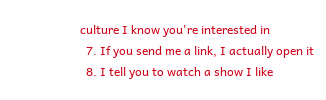culture I know you're interested in
  7. If you send me a link, I actually open it
  8. I tell you to watch a show I like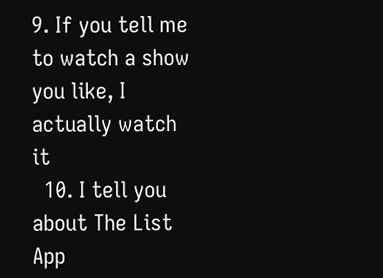9. If you tell me to watch a show you like, I actually watch it
  10. I tell you about The List App